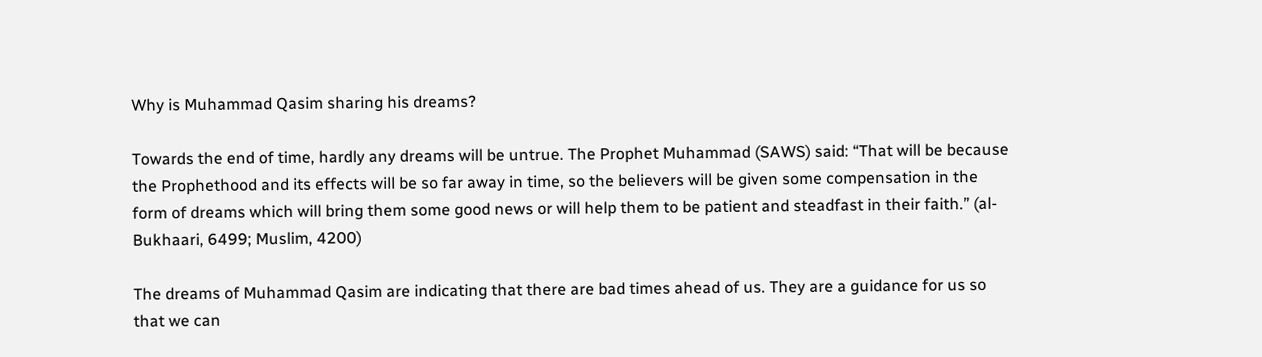Why is Muhammad Qasim sharing his dreams?

Towards the end of time, hardly any dreams will be untrue. The Prophet Muhammad (SAWS) said: “That will be because the Prophethood and its effects will be so far away in time, so the believers will be given some compensation in the form of dreams which will bring them some good news or will help them to be patient and steadfast in their faith.” (al-Bukhaari, 6499; Muslim, 4200)

The dreams of Muhammad Qasim are indicating that there are bad times ahead of us. They are a guidance for us so that we can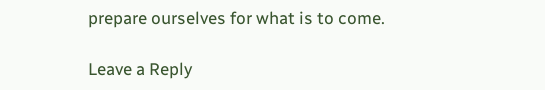prepare ourselves for what is to come.

Leave a Reply